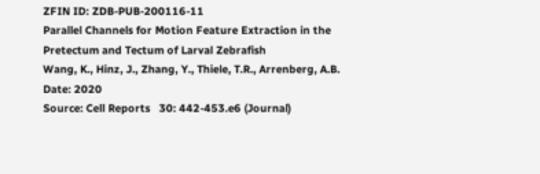ZFIN ID: ZDB-PUB-200116-11
Parallel Channels for Motion Feature Extraction in the Pretectum and Tectum of Larval Zebrafish
Wang, K., Hinz, J., Zhang, Y., Thiele, T.R., Arrenberg, A.B.
Date: 2020
Source: Cell Reports   30: 442-453.e6 (Journal)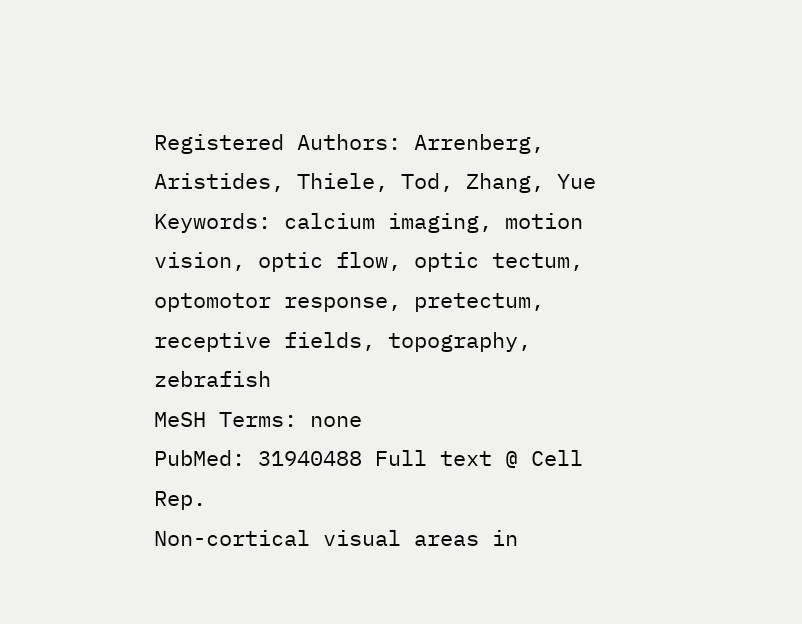Registered Authors: Arrenberg, Aristides, Thiele, Tod, Zhang, Yue
Keywords: calcium imaging, motion vision, optic flow, optic tectum, optomotor response, pretectum, receptive fields, topography, zebrafish
MeSH Terms: none
PubMed: 31940488 Full text @ Cell Rep.
Non-cortical visual areas in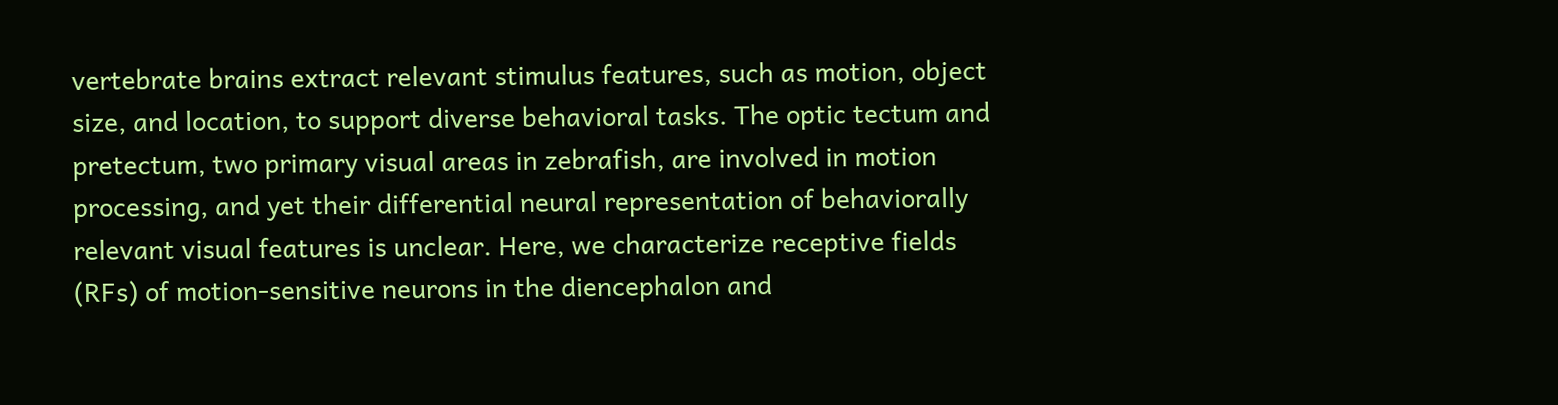vertebrate brains extract relevant stimulus features, such as motion, object size, and location, to support diverse behavioral tasks. The optic tectum and pretectum, two primary visual areas in zebrafish, are involved in motion processing, and yet their differential neural representation of behaviorally relevant visual features is unclear. Here, we characterize receptive fields (RFs) of motion-sensitive neurons in the diencephalon and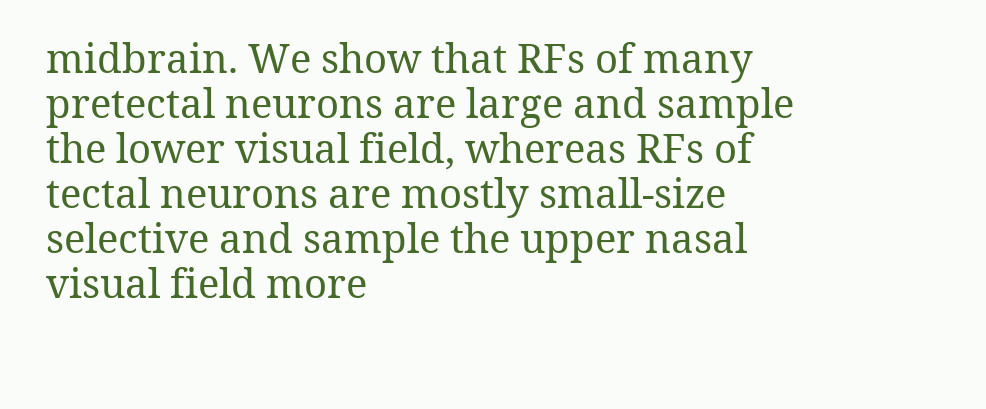midbrain. We show that RFs of many pretectal neurons are large and sample the lower visual field, whereas RFs of tectal neurons are mostly small-size selective and sample the upper nasal visual field more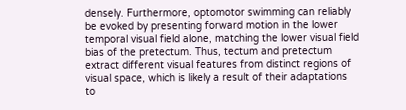densely. Furthermore, optomotor swimming can reliably be evoked by presenting forward motion in the lower temporal visual field alone, matching the lower visual field bias of the pretectum. Thus, tectum and pretectum extract different visual features from distinct regions of visual space, which is likely a result of their adaptations to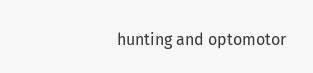hunting and optomotor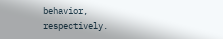behavior, respectively.